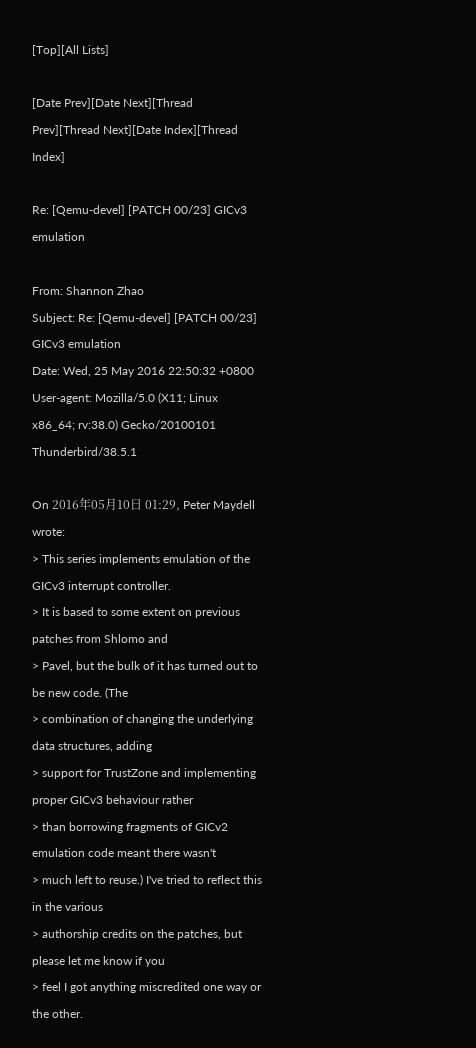[Top][All Lists]

[Date Prev][Date Next][Thread Prev][Thread Next][Date Index][Thread Index]

Re: [Qemu-devel] [PATCH 00/23] GICv3 emulation

From: Shannon Zhao
Subject: Re: [Qemu-devel] [PATCH 00/23] GICv3 emulation
Date: Wed, 25 May 2016 22:50:32 +0800
User-agent: Mozilla/5.0 (X11; Linux x86_64; rv:38.0) Gecko/20100101 Thunderbird/38.5.1

On 2016年05月10日 01:29, Peter Maydell wrote:
> This series implements emulation of the GICv3 interrupt controller.
> It is based to some extent on previous patches from Shlomo and
> Pavel, but the bulk of it has turned out to be new code. (The
> combination of changing the underlying data structures, adding
> support for TrustZone and implementing proper GICv3 behaviour rather
> than borrowing fragments of GICv2 emulation code meant there wasn't
> much left to reuse.) I've tried to reflect this in the various
> authorship credits on the patches, but please let me know if you
> feel I got anything miscredited one way or the other.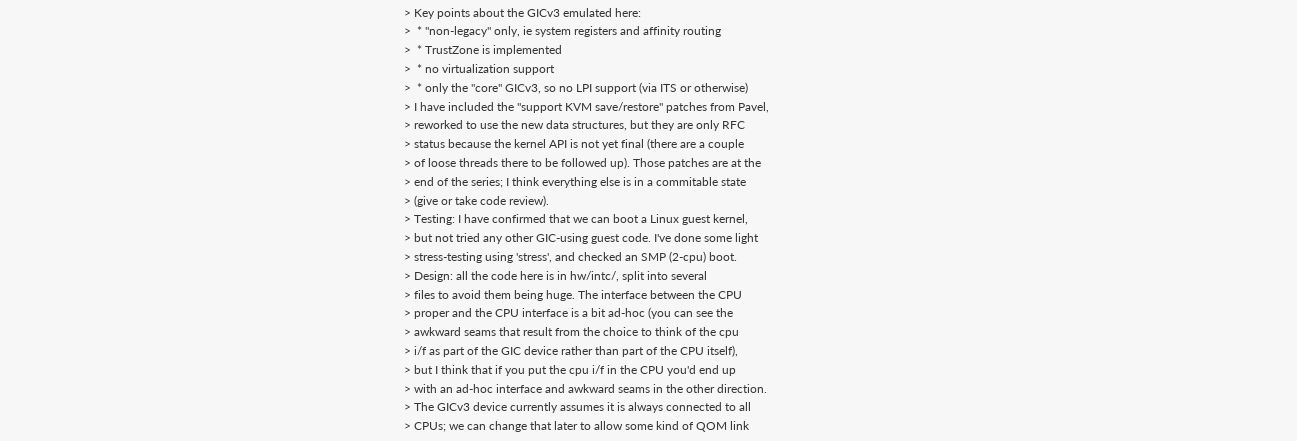> Key points about the GICv3 emulated here:
>  * "non-legacy" only, ie system registers and affinity routing
>  * TrustZone is implemented
>  * no virtualization support
>  * only the "core" GICv3, so no LPI support (via ITS or otherwise)
> I have included the "support KVM save/restore" patches from Pavel,
> reworked to use the new data structures, but they are only RFC
> status because the kernel API is not yet final (there are a couple
> of loose threads there to be followed up). Those patches are at the
> end of the series; I think everything else is in a commitable state
> (give or take code review).
> Testing: I have confirmed that we can boot a Linux guest kernel,
> but not tried any other GIC-using guest code. I've done some light
> stress-testing using 'stress', and checked an SMP (2-cpu) boot.
> Design: all the code here is in hw/intc/, split into several
> files to avoid them being huge. The interface between the CPU
> proper and the CPU interface is a bit ad-hoc (you can see the
> awkward seams that result from the choice to think of the cpu
> i/f as part of the GIC device rather than part of the CPU itself),
> but I think that if you put the cpu i/f in the CPU you'd end up
> with an ad-hoc interface and awkward seams in the other direction.
> The GICv3 device currently assumes it is always connected to all
> CPUs; we can change that later to allow some kind of QOM link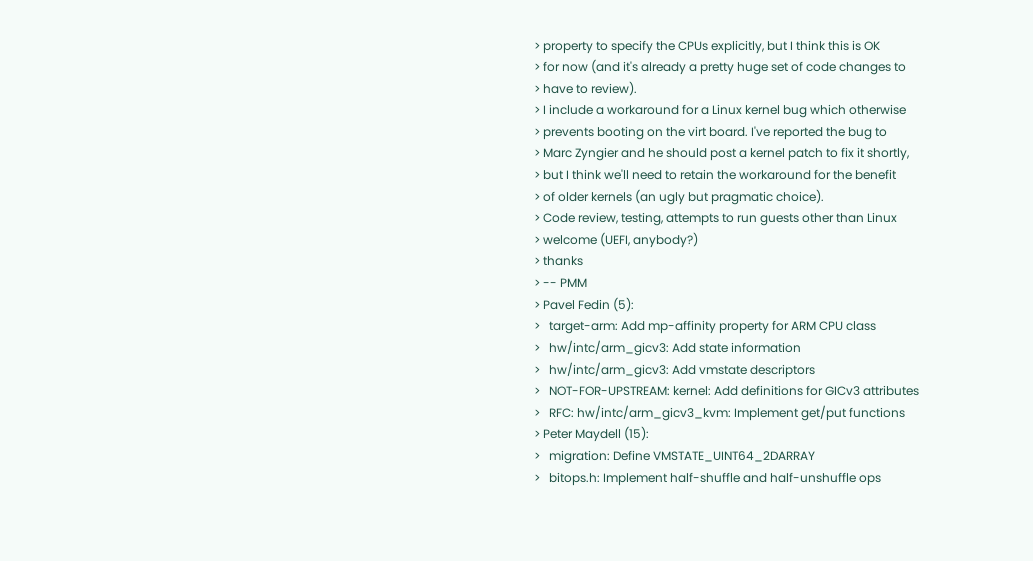> property to specify the CPUs explicitly, but I think this is OK
> for now (and it's already a pretty huge set of code changes to
> have to review).
> I include a workaround for a Linux kernel bug which otherwise
> prevents booting on the virt board. I've reported the bug to
> Marc Zyngier and he should post a kernel patch to fix it shortly,
> but I think we'll need to retain the workaround for the benefit
> of older kernels (an ugly but pragmatic choice).
> Code review, testing, attempts to run guests other than Linux
> welcome (UEFI, anybody?)
> thanks
> -- PMM
> Pavel Fedin (5):
>   target-arm: Add mp-affinity property for ARM CPU class
>   hw/intc/arm_gicv3: Add state information
>   hw/intc/arm_gicv3: Add vmstate descriptors
>   NOT-FOR-UPSTREAM: kernel: Add definitions for GICv3 attributes
>   RFC: hw/intc/arm_gicv3_kvm: Implement get/put functions
> Peter Maydell (15):
>   migration: Define VMSTATE_UINT64_2DARRAY
>   bitops.h: Implement half-shuffle and half-unshuffle ops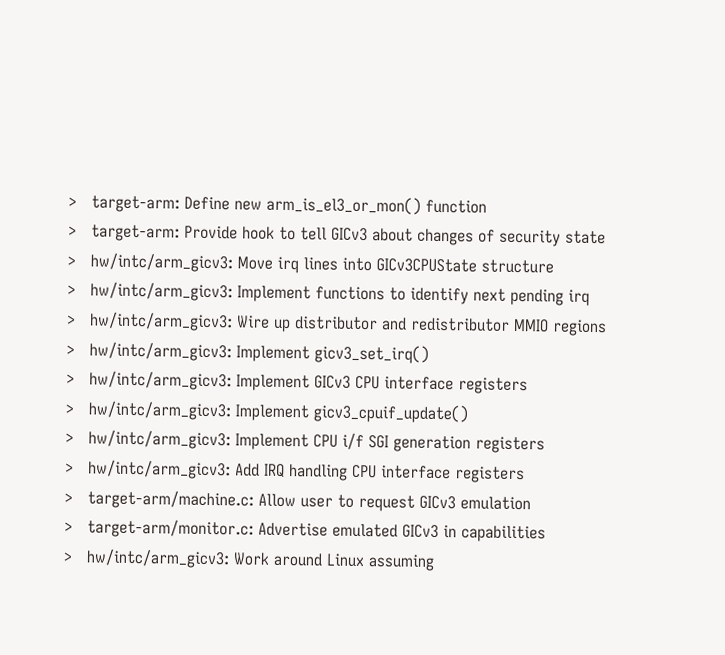>   target-arm: Define new arm_is_el3_or_mon() function
>   target-arm: Provide hook to tell GICv3 about changes of security state
>   hw/intc/arm_gicv3: Move irq lines into GICv3CPUState structure
>   hw/intc/arm_gicv3: Implement functions to identify next pending irq
>   hw/intc/arm_gicv3: Wire up distributor and redistributor MMIO regions
>   hw/intc/arm_gicv3: Implement gicv3_set_irq()
>   hw/intc/arm_gicv3: Implement GICv3 CPU interface registers
>   hw/intc/arm_gicv3: Implement gicv3_cpuif_update()
>   hw/intc/arm_gicv3: Implement CPU i/f SGI generation registers
>   hw/intc/arm_gicv3: Add IRQ handling CPU interface registers
>   target-arm/machine.c: Allow user to request GICv3 emulation
>   target-arm/monitor.c: Advertise emulated GICv3 in capabilities
>   hw/intc/arm_gicv3: Work around Linux assuming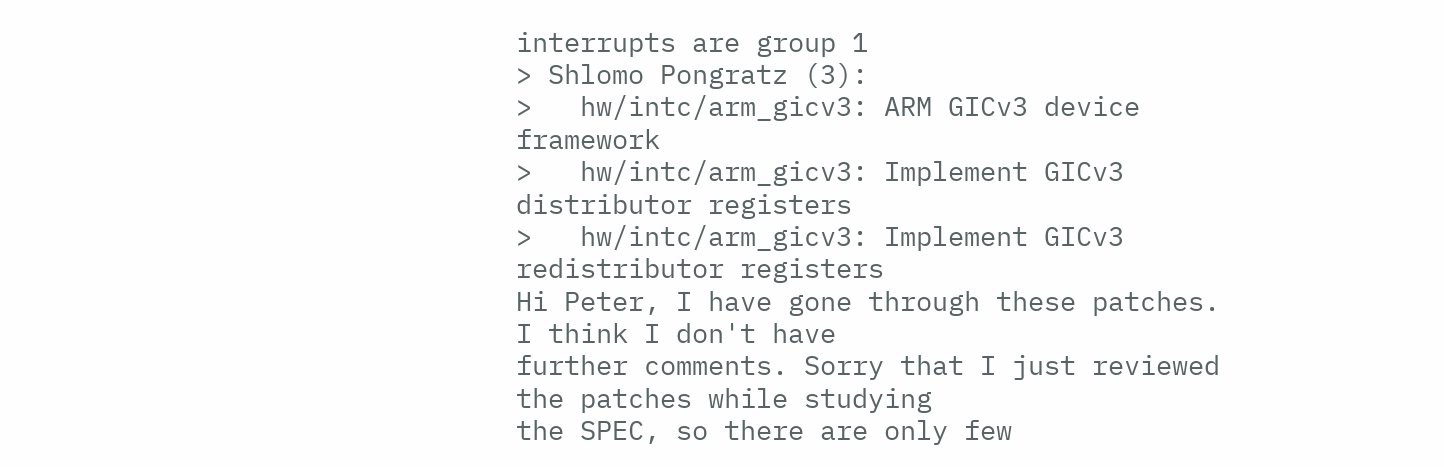interrupts are group 1
> Shlomo Pongratz (3):
>   hw/intc/arm_gicv3: ARM GICv3 device framework
>   hw/intc/arm_gicv3: Implement GICv3 distributor registers
>   hw/intc/arm_gicv3: Implement GICv3 redistributor registers
Hi Peter, I have gone through these patches. I think I don't have
further comments. Sorry that I just reviewed the patches while studying
the SPEC, so there are only few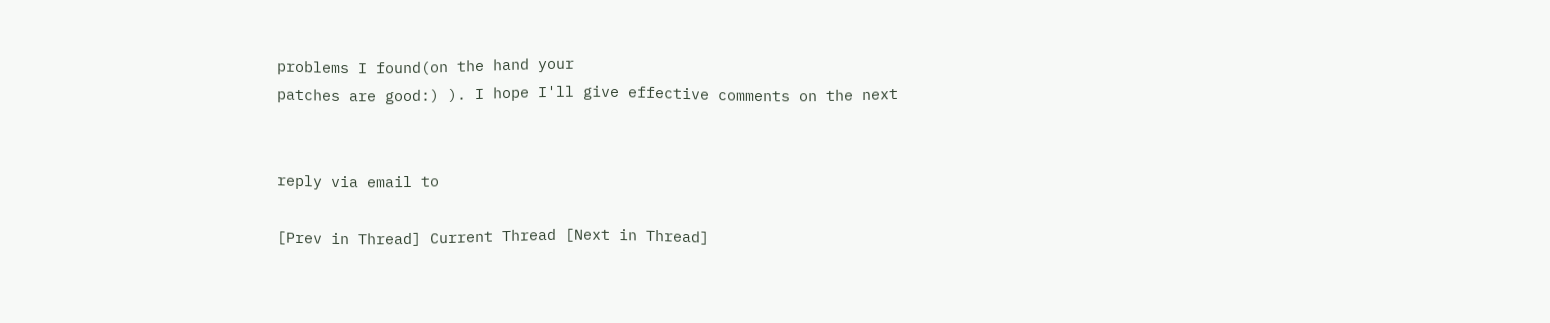problems I found(on the hand your
patches are good:) ). I hope I'll give effective comments on the next


reply via email to

[Prev in Thread] Current Thread [Next in Thread]